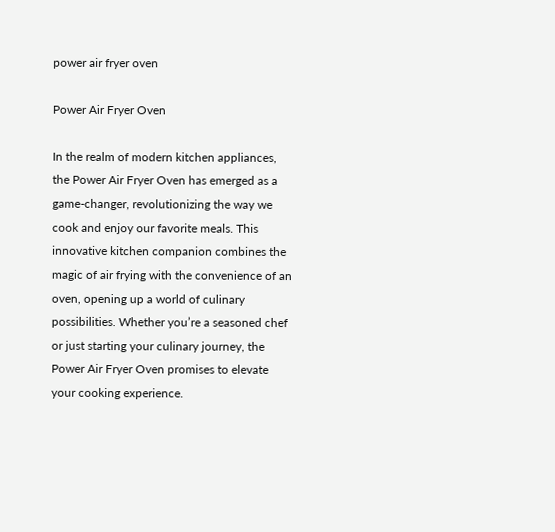power air fryer oven

Power Air Fryer Oven

In the realm of modern kitchen appliances, the Power Air Fryer Oven has emerged as a game-changer, revolutionizing the way we cook and enjoy our favorite meals. This innovative kitchen companion combines the magic of air frying with the convenience of an oven, opening up a world of culinary possibilities. Whether you’re a seasoned chef or just starting your culinary journey, the Power Air Fryer Oven promises to elevate your cooking experience.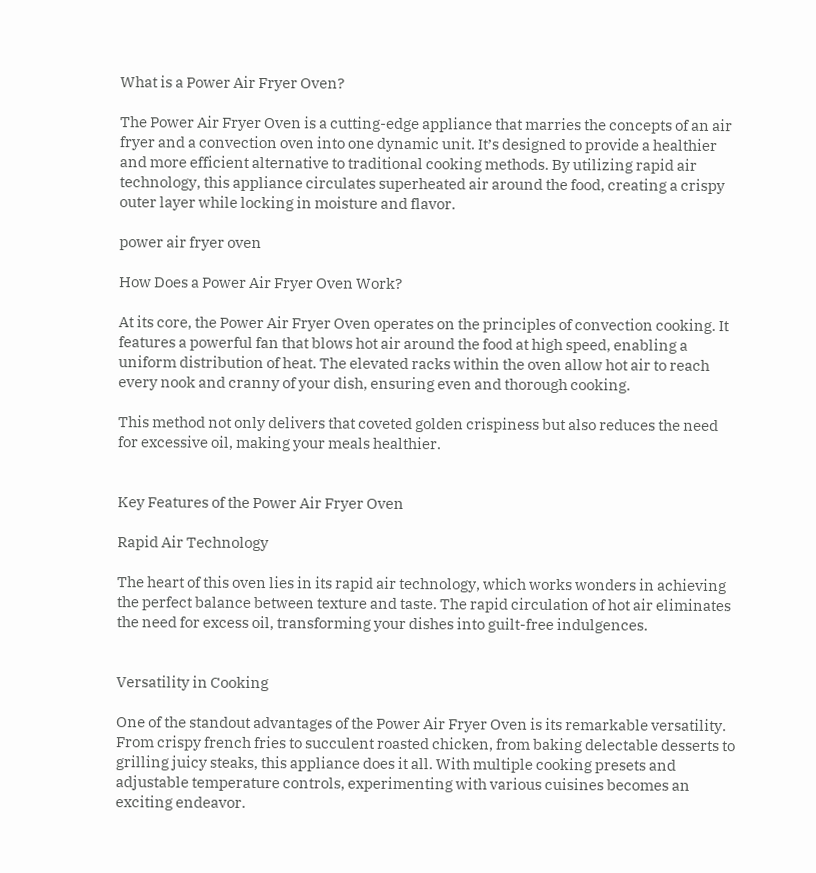What is a Power Air Fryer Oven?

The Power Air Fryer Oven is a cutting-edge appliance that marries the concepts of an air fryer and a convection oven into one dynamic unit. It’s designed to provide a healthier and more efficient alternative to traditional cooking methods. By utilizing rapid air technology, this appliance circulates superheated air around the food, creating a crispy outer layer while locking in moisture and flavor.

power air fryer oven

How Does a Power Air Fryer Oven Work?

At its core, the Power Air Fryer Oven operates on the principles of convection cooking. It features a powerful fan that blows hot air around the food at high speed, enabling a uniform distribution of heat. The elevated racks within the oven allow hot air to reach every nook and cranny of your dish, ensuring even and thorough cooking.

This method not only delivers that coveted golden crispiness but also reduces the need for excessive oil, making your meals healthier.


Key Features of the Power Air Fryer Oven

Rapid Air Technology

The heart of this oven lies in its rapid air technology, which works wonders in achieving the perfect balance between texture and taste. The rapid circulation of hot air eliminates the need for excess oil, transforming your dishes into guilt-free indulgences.


Versatility in Cooking

One of the standout advantages of the Power Air Fryer Oven is its remarkable versatility. From crispy french fries to succulent roasted chicken, from baking delectable desserts to grilling juicy steaks, this appliance does it all. With multiple cooking presets and adjustable temperature controls, experimenting with various cuisines becomes an exciting endeavor.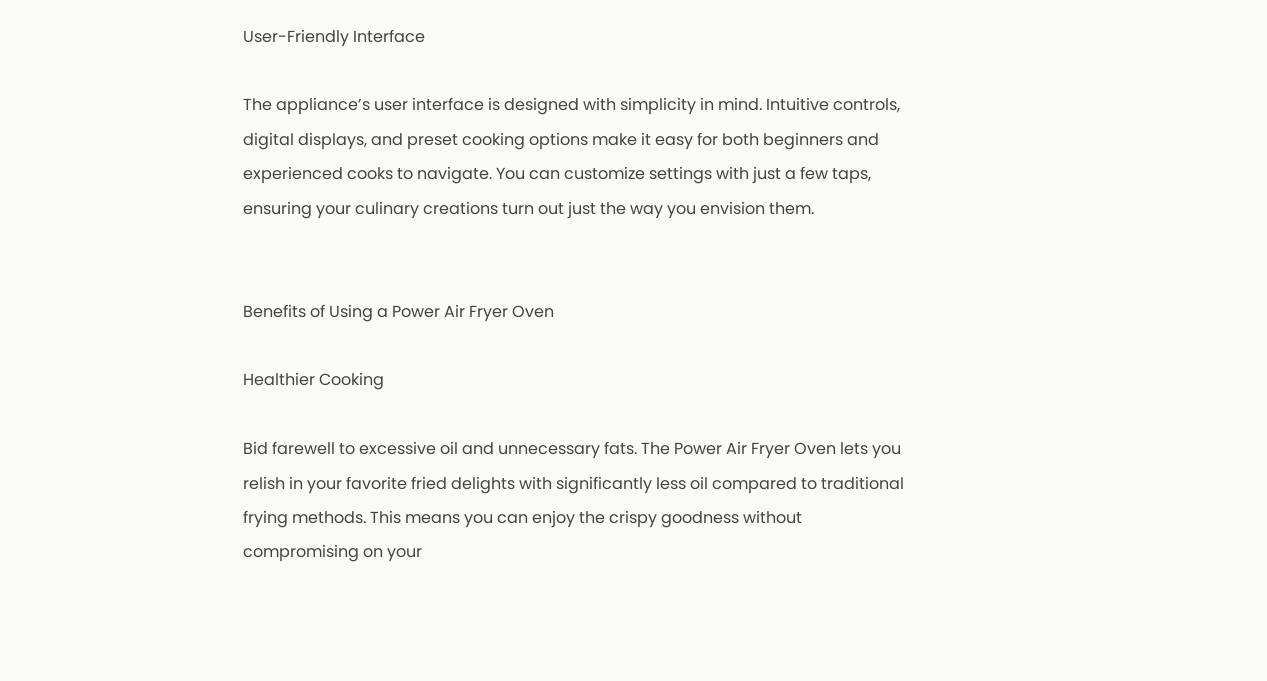User-Friendly Interface

The appliance’s user interface is designed with simplicity in mind. Intuitive controls, digital displays, and preset cooking options make it easy for both beginners and experienced cooks to navigate. You can customize settings with just a few taps, ensuring your culinary creations turn out just the way you envision them.


Benefits of Using a Power Air Fryer Oven

Healthier Cooking

Bid farewell to excessive oil and unnecessary fats. The Power Air Fryer Oven lets you relish in your favorite fried delights with significantly less oil compared to traditional frying methods. This means you can enjoy the crispy goodness without compromising on your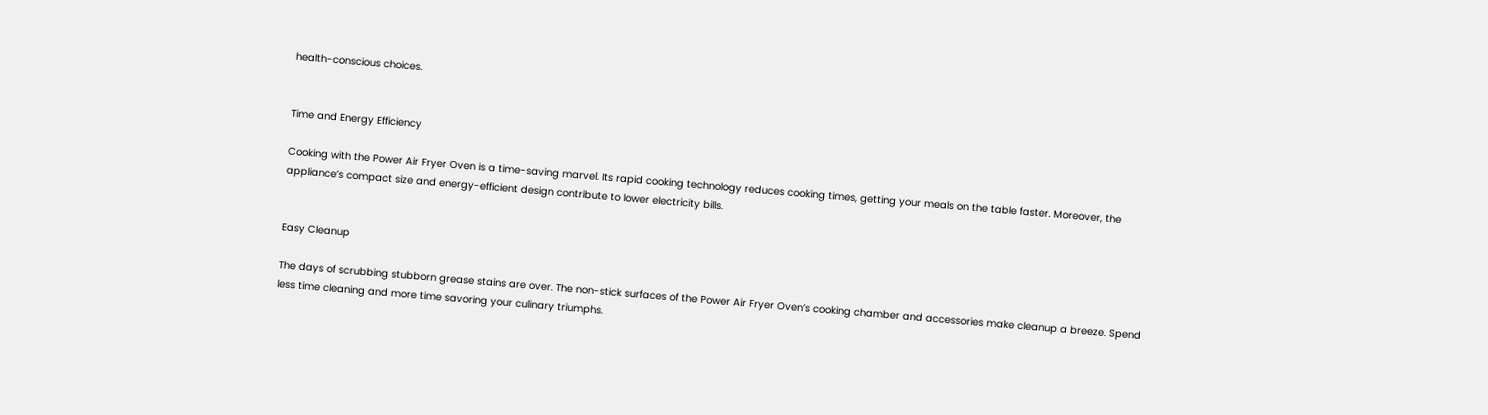health-conscious choices.


Time and Energy Efficiency

Cooking with the Power Air Fryer Oven is a time-saving marvel. Its rapid cooking technology reduces cooking times, getting your meals on the table faster. Moreover, the appliance’s compact size and energy-efficient design contribute to lower electricity bills.


Easy Cleanup

The days of scrubbing stubborn grease stains are over. The non-stick surfaces of the Power Air Fryer Oven’s cooking chamber and accessories make cleanup a breeze. Spend less time cleaning and more time savoring your culinary triumphs.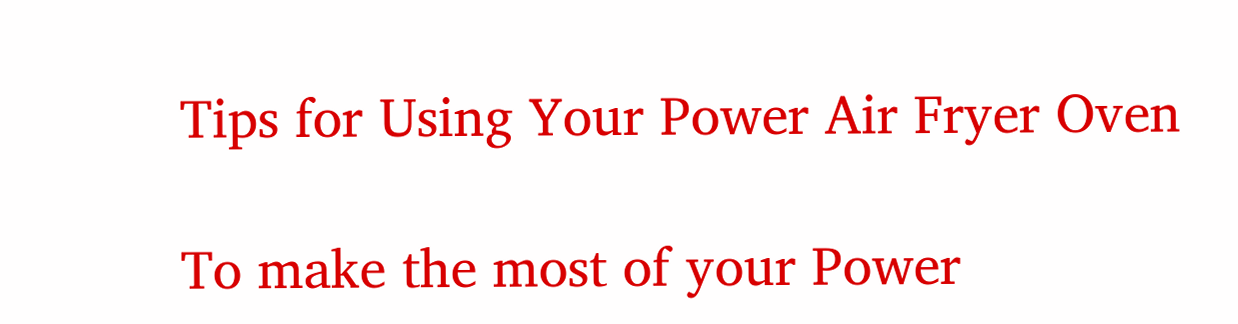Tips for Using Your Power Air Fryer Oven

To make the most of your Power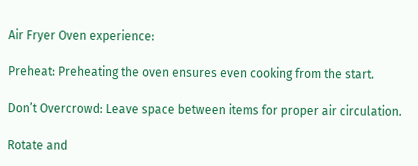Air Fryer Oven experience:

Preheat: Preheating the oven ensures even cooking from the start.

Don’t Overcrowd: Leave space between items for proper air circulation.

Rotate and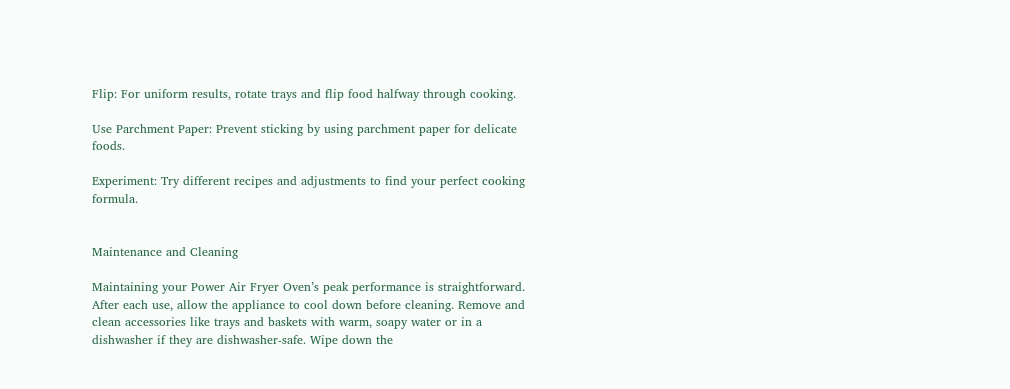Flip: For uniform results, rotate trays and flip food halfway through cooking.

Use Parchment Paper: Prevent sticking by using parchment paper for delicate foods.

Experiment: Try different recipes and adjustments to find your perfect cooking formula.


Maintenance and Cleaning

Maintaining your Power Air Fryer Oven’s peak performance is straightforward. After each use, allow the appliance to cool down before cleaning. Remove and clean accessories like trays and baskets with warm, soapy water or in a dishwasher if they are dishwasher-safe. Wipe down the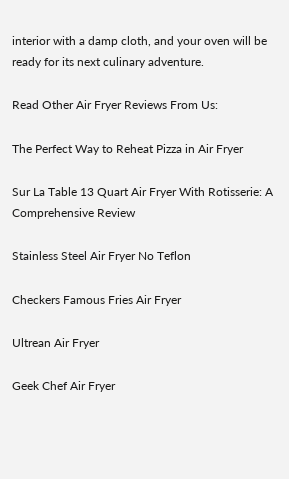interior with a damp cloth, and your oven will be ready for its next culinary adventure.

Read Other Air Fryer Reviews From Us:

The Perfect Way to Reheat Pizza in Air Fryer

Sur La Table 13 Quart Air Fryer With Rotisserie: A Comprehensive Review

Stainless Steel Air Fryer No Teflon

Checkers Famous Fries Air Fryer

Ultrean Air Fryer

Geek Chef Air Fryer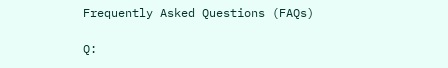Frequently Asked Questions (FAQs)

Q: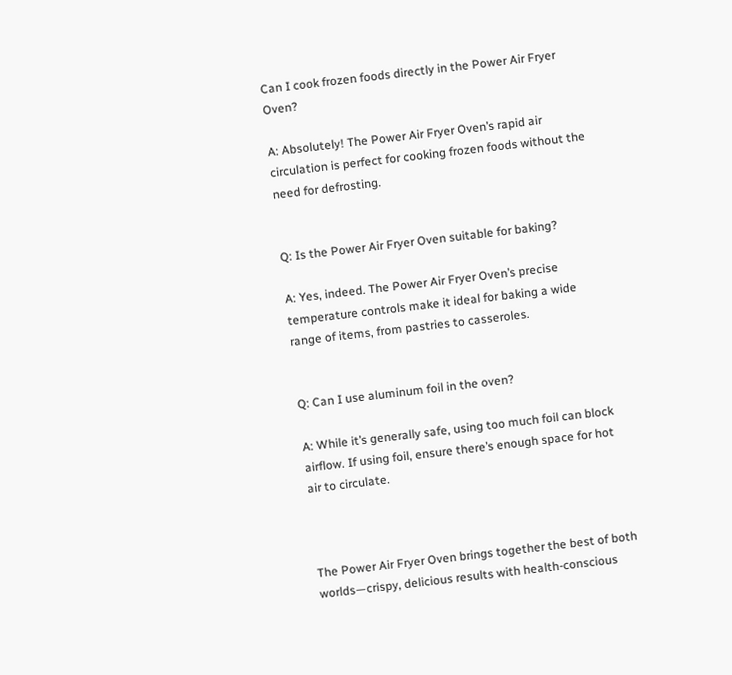Can I cook frozen foods directly in the Power Air Fryer Oven?

A: Absolutely! The Power Air Fryer Oven’s rapid air circulation is perfect for cooking frozen foods without the need for defrosting.


Q: Is the Power Air Fryer Oven suitable for baking?

A: Yes, indeed. The Power Air Fryer Oven’s precise temperature controls make it ideal for baking a wide range of items, from pastries to casseroles.


Q: Can I use aluminum foil in the oven?

A: While it’s generally safe, using too much foil can block airflow. If using foil, ensure there’s enough space for hot air to circulate.



The Power Air Fryer Oven brings together the best of both worlds—crispy, delicious results with health-conscious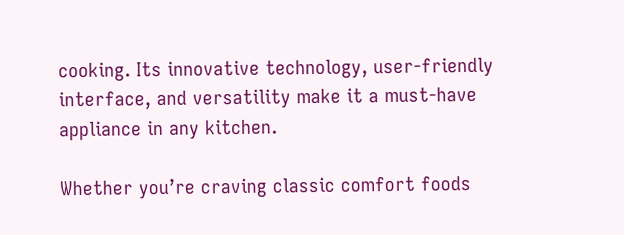cooking. Its innovative technology, user-friendly interface, and versatility make it a must-have appliance in any kitchen.

Whether you’re craving classic comfort foods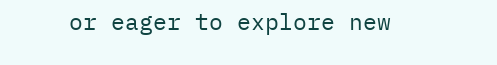or eager to explore new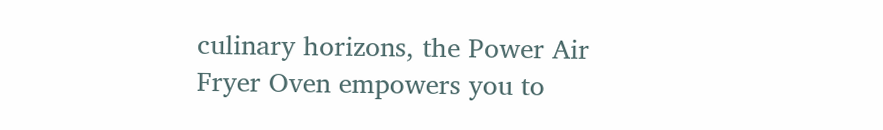culinary horizons, the Power Air Fryer Oven empowers you to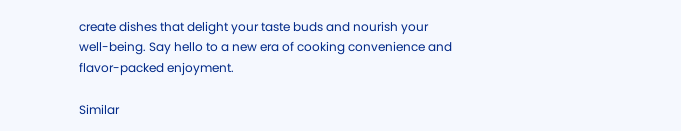create dishes that delight your taste buds and nourish your well-being. Say hello to a new era of cooking convenience and flavor-packed enjoyment.

Similar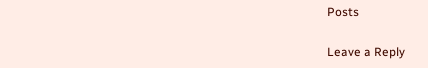Posts

Leave a Reply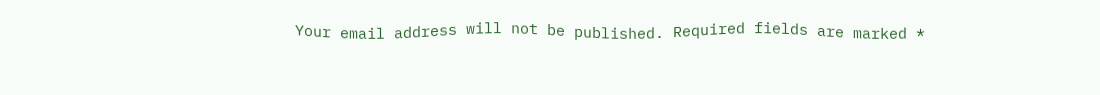Your email address will not be published. Required fields are marked *